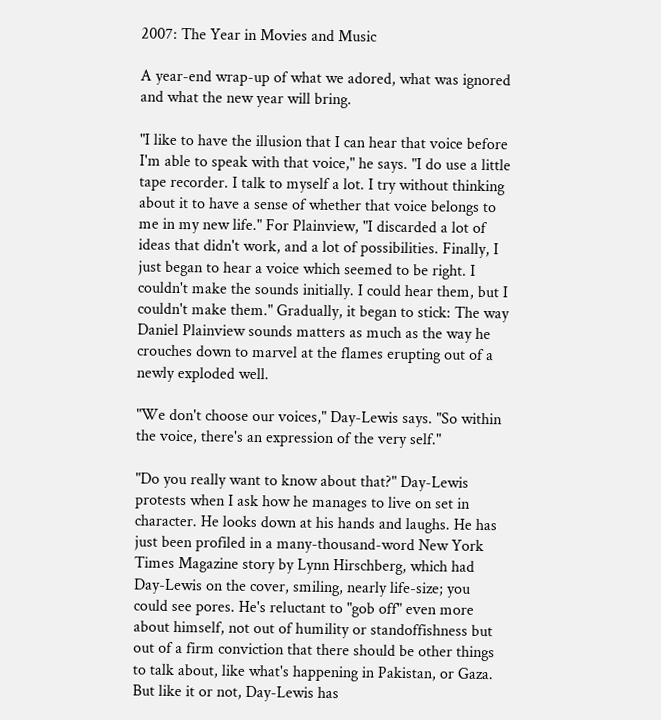2007: The Year in Movies and Music

A year-end wrap-up of what we adored, what was ignored and what the new year will bring.

"I like to have the illusion that I can hear that voice before I'm able to speak with that voice," he says. "I do use a little tape recorder. I talk to myself a lot. I try without thinking about it to have a sense of whether that voice belongs to me in my new life." For Plainview, "I discarded a lot of ideas that didn't work, and a lot of possibilities. Finally, I just began to hear a voice which seemed to be right. I couldn't make the sounds initially. I could hear them, but I couldn't make them." Gradually, it began to stick: The way Daniel Plainview sounds matters as much as the way he crouches down to marvel at the flames erupting out of a newly exploded well.

"We don't choose our voices," Day-Lewis says. "So within the voice, there's an expression of the very self."

"Do you really want to know about that?" Day-Lewis protests when I ask how he manages to live on set in character. He looks down at his hands and laughs. He has just been profiled in a many-thousand-word New York Times Magazine story by Lynn Hirschberg, which had Day-Lewis on the cover, smiling, nearly life-size; you could see pores. He's reluctant to "gob off" even more about himself, not out of humility or standoffishness but out of a firm conviction that there should be other things to talk about, like what's happening in Pakistan, or Gaza. But like it or not, Day-Lewis has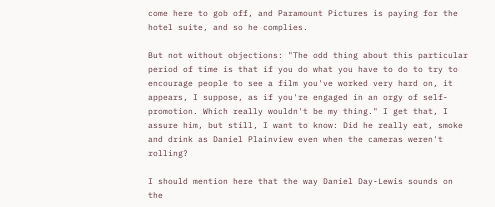come here to gob off, and Paramount Pictures is paying for the hotel suite, and so he complies.

But not without objections: "The odd thing about this particular period of time is that if you do what you have to do to try to encourage people to see a film you've worked very hard on, it appears, I suppose, as if you're engaged in an orgy of self-promotion. Which really wouldn't be my thing." I get that, I assure him, but still, I want to know: Did he really eat, smoke and drink as Daniel Plainview even when the cameras weren't rolling?

I should mention here that the way Daniel Day-Lewis sounds on the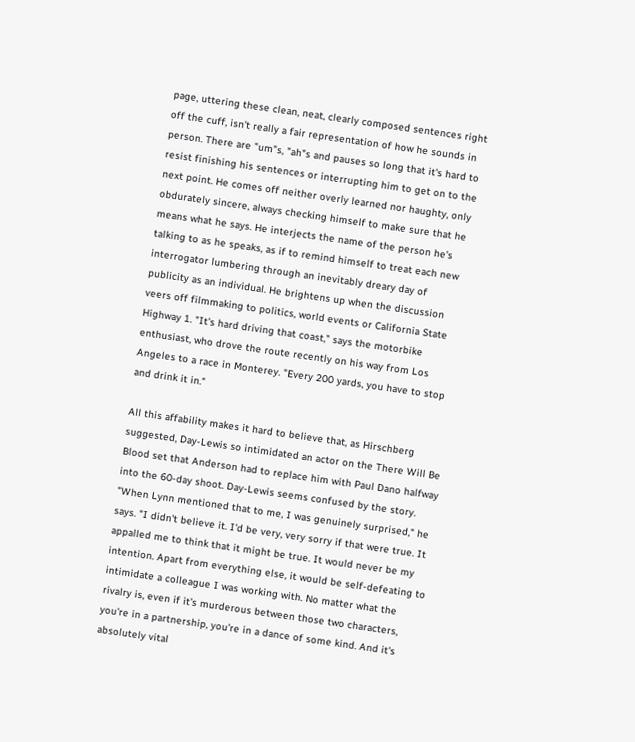page, uttering these clean, neat, clearly composed sentences right off the cuff, isn't really a fair representation of how he sounds in person. There are "um"s, "ah"s and pauses so long that it's hard to resist finishing his sentences or interrupting him to get on to the next point. He comes off neither overly learned nor haughty, only obdurately sincere, always checking himself to make sure that he means what he says. He interjects the name of the person he's talking to as he speaks, as if to remind himself to treat each new interrogator lumbering through an inevitably dreary day of publicity as an individual. He brightens up when the discussion veers off filmmaking to politics, world events or California State Highway 1. "It's hard driving that coast," says the motorbike enthusiast, who drove the route recently on his way from Los Angeles to a race in Monterey. "Every 200 yards, you have to stop and drink it in."

All this affability makes it hard to believe that, as Hirschberg suggested, Day-Lewis so intimidated an actor on the There Will Be Blood set that Anderson had to replace him with Paul Dano halfway into the 60-day shoot. Day-Lewis seems confused by the story. "When Lynn mentioned that to me, I was genuinely surprised," he says. "I didn't believe it. I'd be very, very sorry if that were true. It appalled me to think that it might be true. It would never be my intention. Apart from everything else, it would be self-defeating to intimidate a colleague I was working with. No matter what the rivalry is, even if it's murderous between those two characters, you're in a partnership, you're in a dance of some kind. And it's absolutely vital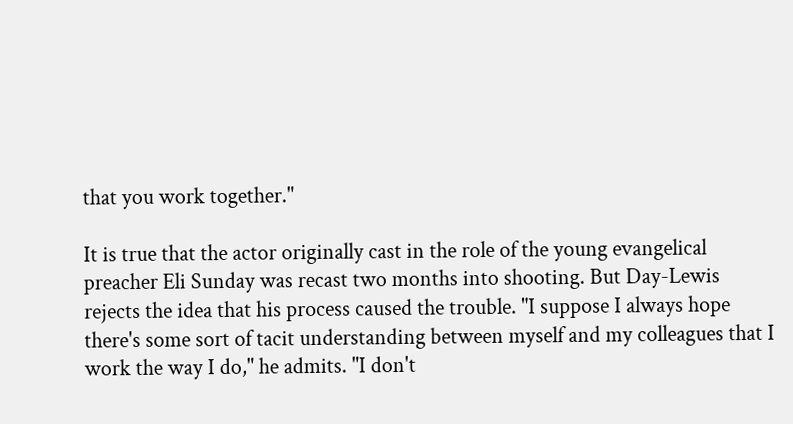that you work together."

It is true that the actor originally cast in the role of the young evangelical preacher Eli Sunday was recast two months into shooting. But Day-Lewis rejects the idea that his process caused the trouble. "I suppose I always hope there's some sort of tacit understanding between myself and my colleagues that I work the way I do," he admits. "I don't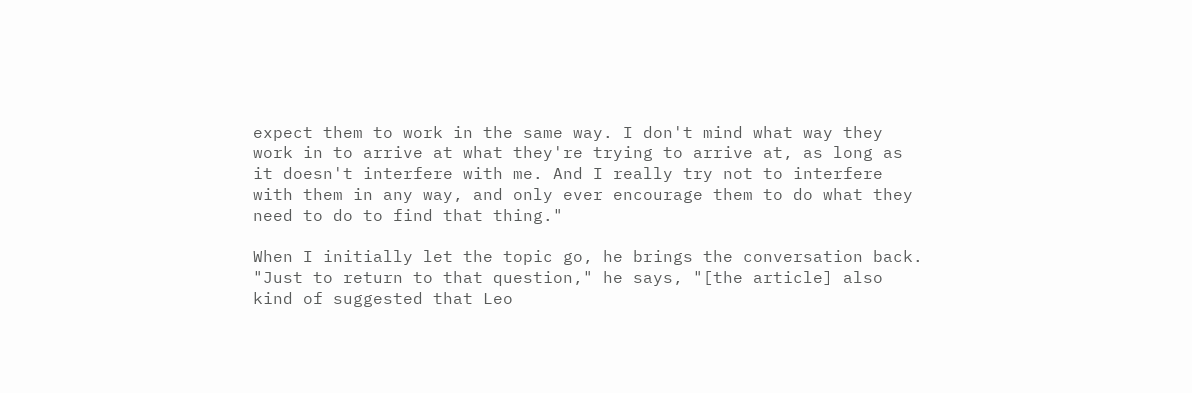expect them to work in the same way. I don't mind what way they work in to arrive at what they're trying to arrive at, as long as it doesn't interfere with me. And I really try not to interfere with them in any way, and only ever encourage them to do what they need to do to find that thing."

When I initially let the topic go, he brings the conversation back. "Just to return to that question," he says, "[the article] also kind of suggested that Leo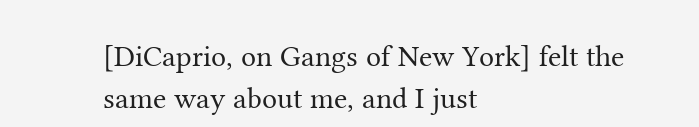[DiCaprio, on Gangs of New York] felt the same way about me, and I just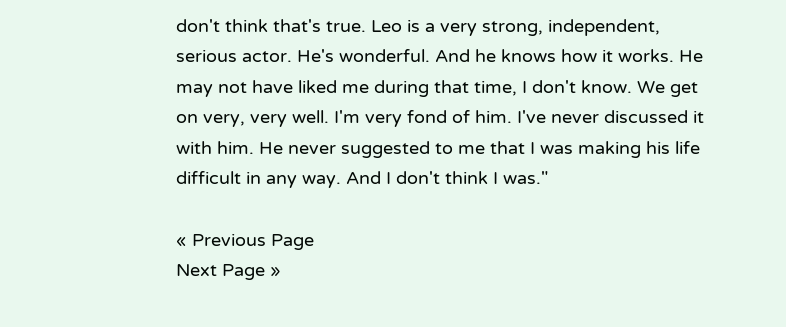don't think that's true. Leo is a very strong, independent, serious actor. He's wonderful. And he knows how it works. He may not have liked me during that time, I don't know. We get on very, very well. I'm very fond of him. I've never discussed it with him. He never suggested to me that I was making his life difficult in any way. And I don't think I was."

« Previous Page
Next Page »